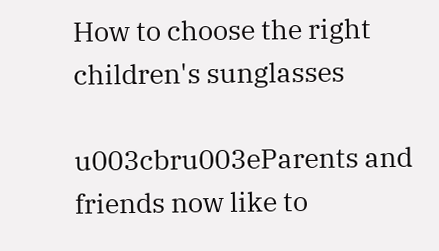How to choose the right children's sunglasses

u003cbru003eParents and friends now like to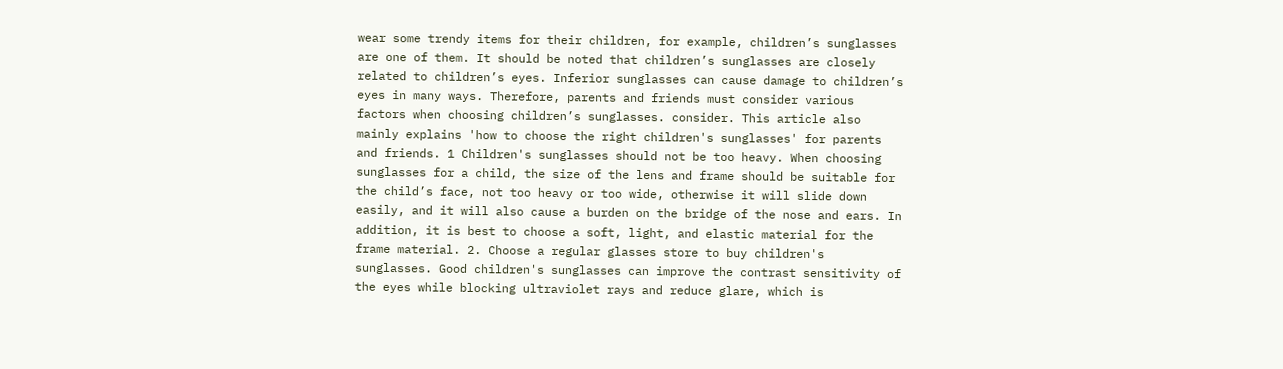wear some trendy items for their children, for example, children’s sunglasses are one of them. It should be noted that children’s sunglasses are closely related to children’s eyes. Inferior sunglasses can cause damage to children’s eyes in many ways. Therefore, parents and friends must consider various factors when choosing children’s sunglasses. consider. This article also mainly explains 'how to choose the right children's sunglasses' for parents and friends. 1 Children's sunglasses should not be too heavy. When choosing sunglasses for a child, the size of the lens and frame should be suitable for the child’s face, not too heavy or too wide, otherwise it will slide down easily, and it will also cause a burden on the bridge of the nose and ears. In addition, it is best to choose a soft, light, and elastic material for the frame material. 2. Choose a regular glasses store to buy children's sunglasses. Good children's sunglasses can improve the contrast sensitivity of the eyes while blocking ultraviolet rays and reduce glare, which is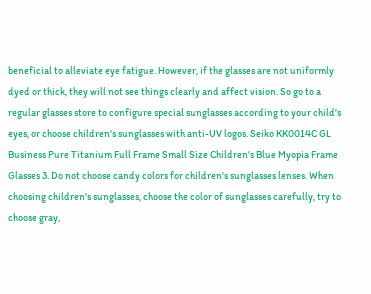beneficial to alleviate eye fatigue. However, if the glasses are not uniformly dyed or thick, they will not see things clearly and affect vision. So go to a regular glasses store to configure special sunglasses according to your child's eyes, or choose children's sunglasses with anti-UV logos. Seiko KK0014C GL Business Pure Titanium Full Frame Small Size Children's Blue Myopia Frame Glasses 3. Do not choose candy colors for children's sunglasses lenses. When choosing children's sunglasses, choose the color of sunglasses carefully, try to choose gray,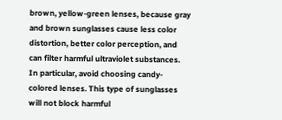brown, yellow-green lenses, because gray and brown sunglasses cause less color distortion, better color perception, and can filter harmful ultraviolet substances. In particular, avoid choosing candy-colored lenses. This type of sunglasses will not block harmful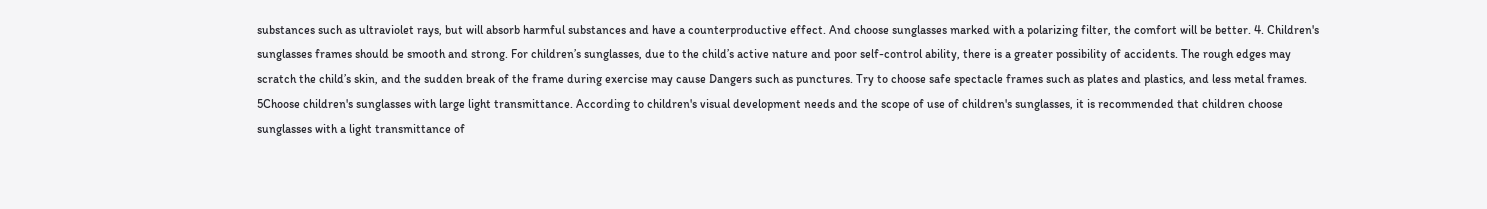substances such as ultraviolet rays, but will absorb harmful substances and have a counterproductive effect. And choose sunglasses marked with a polarizing filter, the comfort will be better. 4. Children's sunglasses frames should be smooth and strong. For children’s sunglasses, due to the child’s active nature and poor self-control ability, there is a greater possibility of accidents. The rough edges may scratch the child’s skin, and the sudden break of the frame during exercise may cause Dangers such as punctures. Try to choose safe spectacle frames such as plates and plastics, and less metal frames. 5Choose children's sunglasses with large light transmittance. According to children's visual development needs and the scope of use of children's sunglasses, it is recommended that children choose sunglasses with a light transmittance of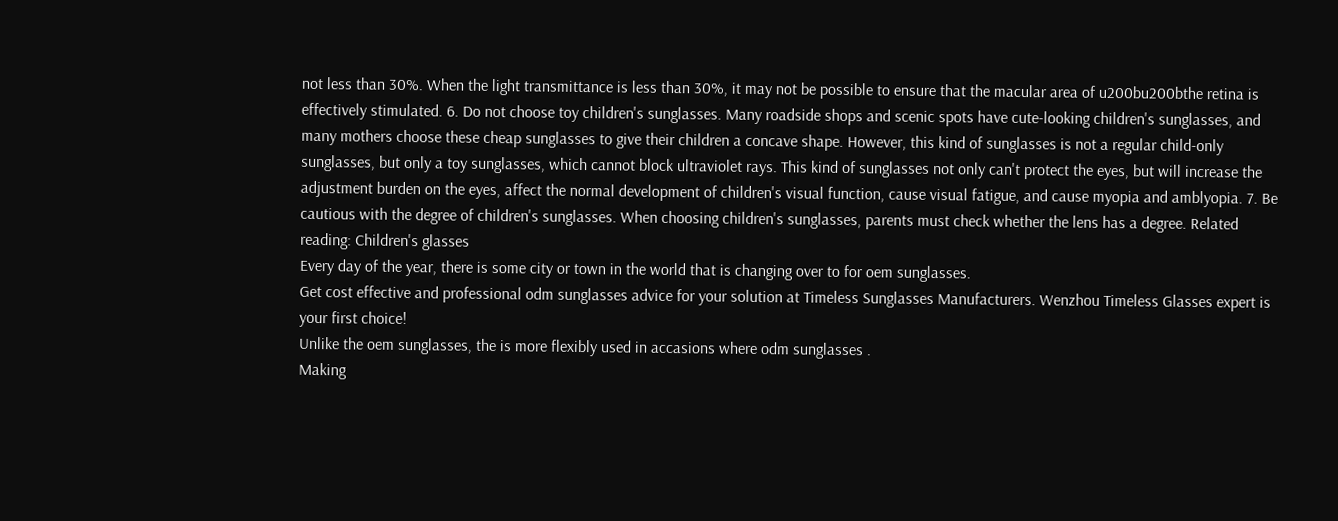not less than 30%. When the light transmittance is less than 30%, it may not be possible to ensure that the macular area of u200bu200bthe retina is effectively stimulated. 6. Do not choose toy children's sunglasses. Many roadside shops and scenic spots have cute-looking children's sunglasses, and many mothers choose these cheap sunglasses to give their children a concave shape. However, this kind of sunglasses is not a regular child-only sunglasses, but only a toy sunglasses, which cannot block ultraviolet rays. This kind of sunglasses not only can't protect the eyes, but will increase the adjustment burden on the eyes, affect the normal development of children's visual function, cause visual fatigue, and cause myopia and amblyopia. 7. Be cautious with the degree of children's sunglasses. When choosing children's sunglasses, parents must check whether the lens has a degree. Related reading: Children's glasses
Every day of the year, there is some city or town in the world that is changing over to for oem sunglasses.
Get cost effective and professional odm sunglasses advice for your solution at Timeless Sunglasses Manufacturers. Wenzhou Timeless Glasses expert is your first choice!
Unlike the oem sunglasses, the is more flexibly used in accasions where odm sunglasses .
Making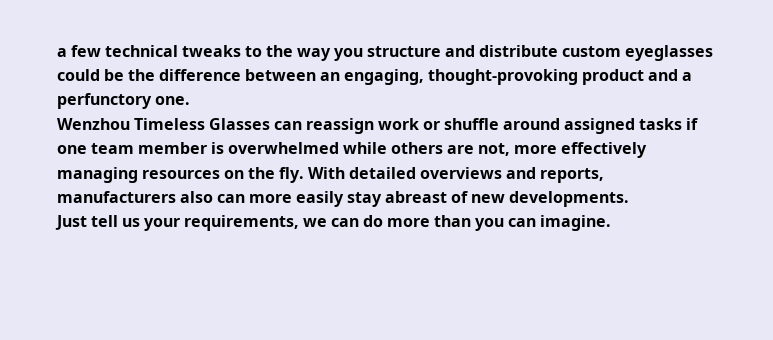a few technical tweaks to the way you structure and distribute custom eyeglasses could be the difference between an engaging, thought-provoking product and a perfunctory one.
Wenzhou Timeless Glasses can reassign work or shuffle around assigned tasks if one team member is overwhelmed while others are not, more effectively managing resources on the fly. With detailed overviews and reports, manufacturers also can more easily stay abreast of new developments.
Just tell us your requirements, we can do more than you can imagine.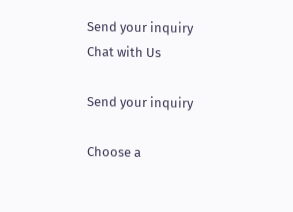Send your inquiry
Chat with Us

Send your inquiry

Choose a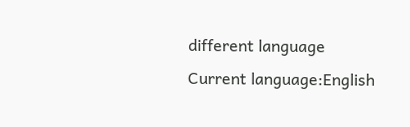different language
Current language:English